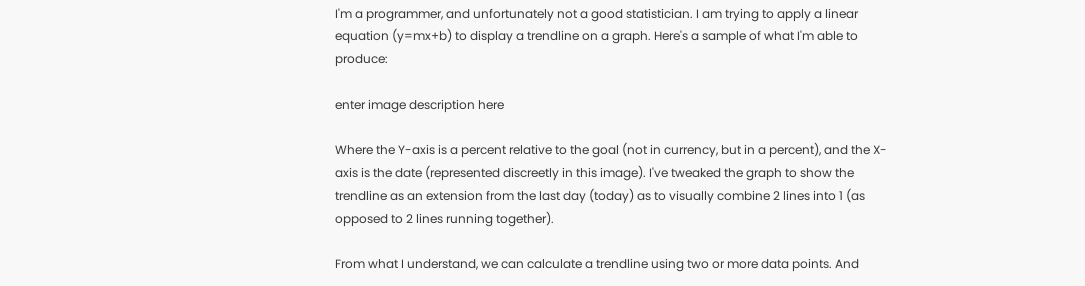I'm a programmer, and unfortunately not a good statistician. I am trying to apply a linear equation (y=mx+b) to display a trendline on a graph. Here's a sample of what I'm able to produce:

enter image description here

Where the Y-axis is a percent relative to the goal (not in currency, but in a percent), and the X-axis is the date (represented discreetly in this image). I've tweaked the graph to show the trendline as an extension from the last day (today) as to visually combine 2 lines into 1 (as opposed to 2 lines running together).

From what I understand, we can calculate a trendline using two or more data points. And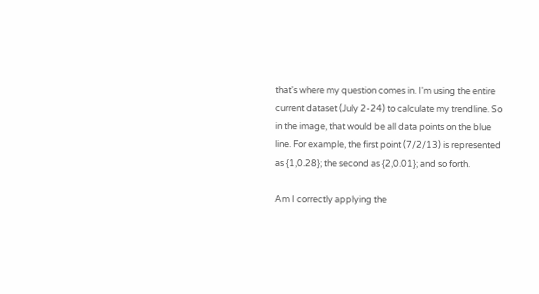that's where my question comes in. I'm using the entire current dataset (July 2-24) to calculate my trendline. So in the image, that would be all data points on the blue line. For example, the first point (7/2/13) is represented as {1,0.28}; the second as {2,0.01}; and so forth.

Am I correctly applying the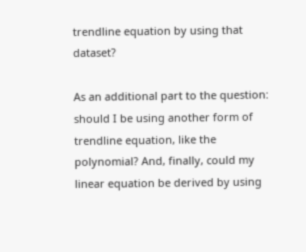trendline equation by using that dataset?

As an additional part to the question: should I be using another form of trendline equation, like the polynomial? And, finally, could my linear equation be derived by using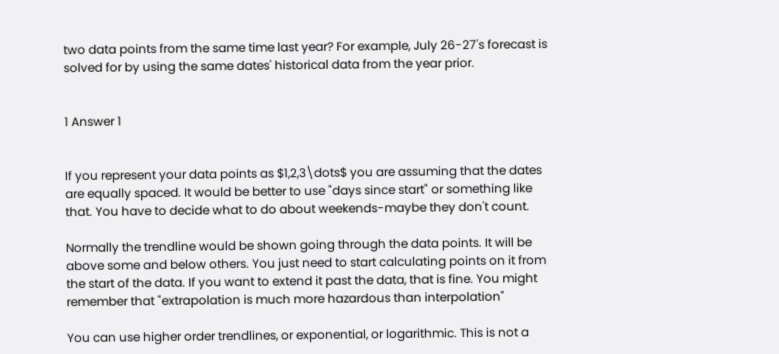two data points from the same time last year? For example, July 26-27's forecast is solved for by using the same dates' historical data from the year prior.


1 Answer 1


If you represent your data points as $1,2,3\dots$ you are assuming that the dates are equally spaced. It would be better to use "days since start" or something like that. You have to decide what to do about weekends-maybe they don't count.

Normally the trendline would be shown going through the data points. It will be above some and below others. You just need to start calculating points on it from the start of the data. If you want to extend it past the data, that is fine. You might remember that "extrapolation is much more hazardous than interpolation"

You can use higher order trendlines, or exponential, or logarithmic. This is not a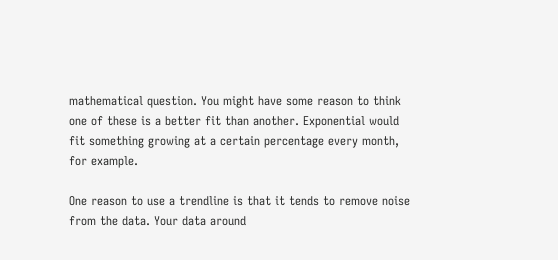mathematical question. You might have some reason to think one of these is a better fit than another. Exponential would fit something growing at a certain percentage every month, for example.

One reason to use a trendline is that it tends to remove noise from the data. Your data around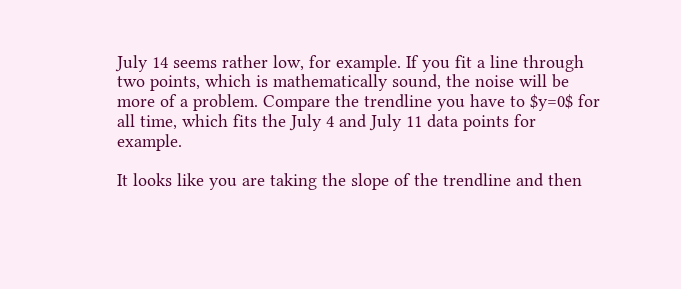July 14 seems rather low, for example. If you fit a line through two points, which is mathematically sound, the noise will be more of a problem. Compare the trendline you have to $y=0$ for all time, which fits the July 4 and July 11 data points for example.

It looks like you are taking the slope of the trendline and then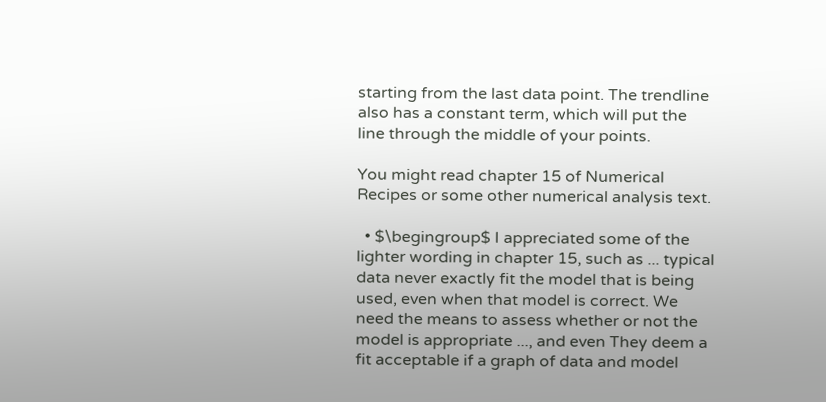starting from the last data point. The trendline also has a constant term, which will put the line through the middle of your points.

You might read chapter 15 of Numerical Recipes or some other numerical analysis text.

  • $\begingroup$ I appreciated some of the lighter wording in chapter 15, such as ... typical data never exactly fit the model that is being used, even when that model is correct. We need the means to assess whether or not the model is appropriate ..., and even They deem a fit acceptable if a graph of data and model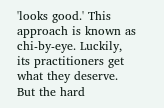'looks good.' This approach is known as chi-by-eye. Luckily, its practitioners get what they deserve. But the hard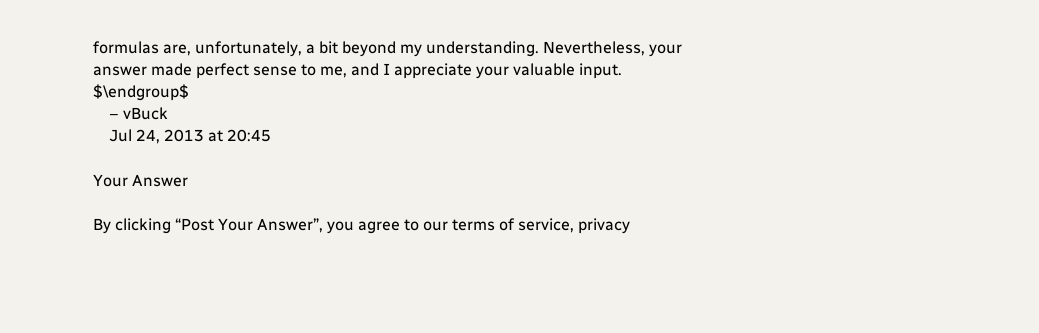formulas are, unfortunately, a bit beyond my understanding. Nevertheless, your answer made perfect sense to me, and I appreciate your valuable input. $\endgroup$
    – vBuck
    Jul 24, 2013 at 20:45

Your Answer

By clicking “Post Your Answer”, you agree to our terms of service, privacy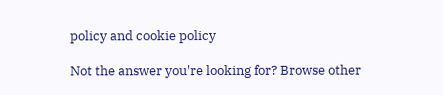policy and cookie policy

Not the answer you're looking for? Browse other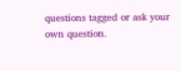questions tagged or ask your own question.